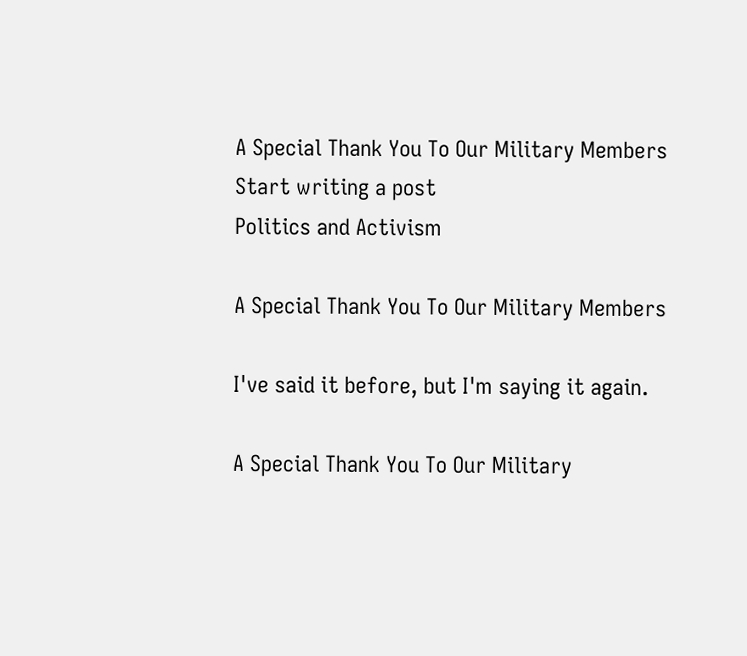A Special Thank You To Our Military Members
Start writing a post
Politics and Activism

A Special Thank You To Our Military Members

I've said it before, but I'm saying it again.

A Special Thank You To Our Military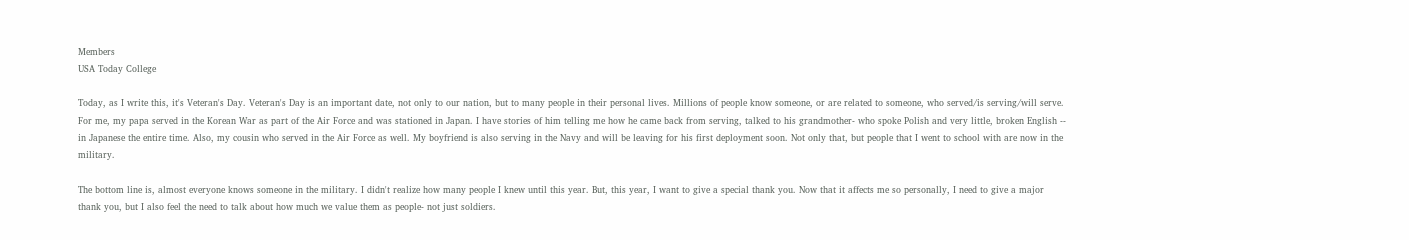Members
USA Today College

Today, as I write this, it's Veteran's Day. Veteran's Day is an important date, not only to our nation, but to many people in their personal lives. Millions of people know someone, or are related to someone, who served/is serving/will serve. For me, my papa served in the Korean War as part of the Air Force and was stationed in Japan. I have stories of him telling me how he came back from serving, talked to his grandmother- who spoke Polish and very little, broken English -- in Japanese the entire time. Also, my cousin who served in the Air Force as well. My boyfriend is also serving in the Navy and will be leaving for his first deployment soon. Not only that, but people that I went to school with are now in the military.

The bottom line is, almost everyone knows someone in the military. I didn't realize how many people I knew until this year. But, this year, I want to give a special thank you. Now that it affects me so personally, I need to give a major thank you, but I also feel the need to talk about how much we value them as people- not just soldiers.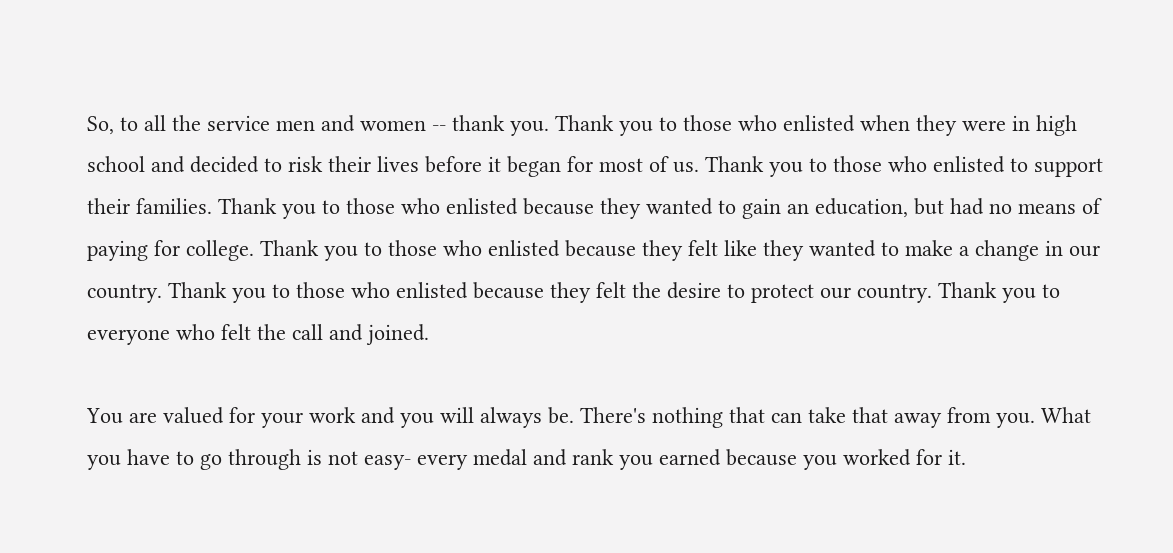So, to all the service men and women -- thank you. Thank you to those who enlisted when they were in high school and decided to risk their lives before it began for most of us. Thank you to those who enlisted to support their families. Thank you to those who enlisted because they wanted to gain an education, but had no means of paying for college. Thank you to those who enlisted because they felt like they wanted to make a change in our country. Thank you to those who enlisted because they felt the desire to protect our country. Thank you to everyone who felt the call and joined.

You are valued for your work and you will always be. There's nothing that can take that away from you. What you have to go through is not easy- every medal and rank you earned because you worked for it.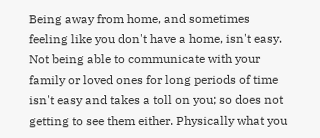Being away from home, and sometimes feeling like you don't have a home, isn't easy. Not being able to communicate with your family or loved ones for long periods of time isn't easy and takes a toll on you; so does not getting to see them either. Physically what you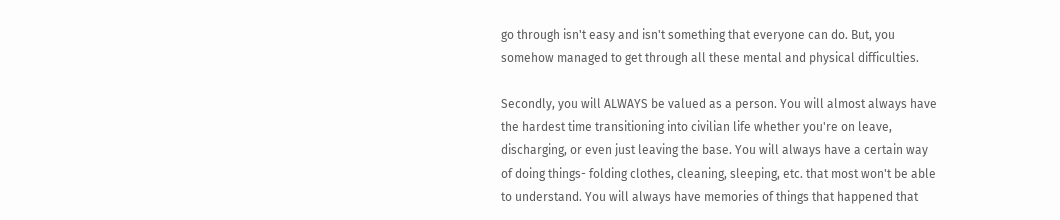go through isn't easy and isn't something that everyone can do. But, you somehow managed to get through all these mental and physical difficulties.

Secondly, you will ALWAYS be valued as a person. You will almost always have the hardest time transitioning into civilian life whether you're on leave, discharging, or even just leaving the base. You will always have a certain way of doing things- folding clothes, cleaning, sleeping, etc. that most won't be able to understand. You will always have memories of things that happened that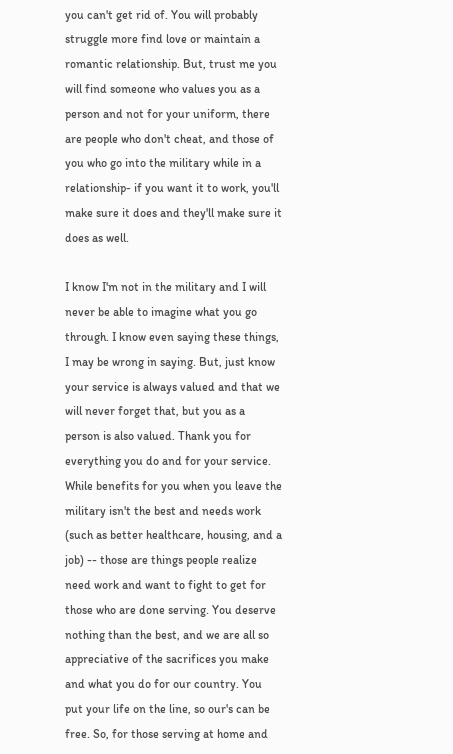you can't get rid of. You will probably struggle more find love or maintain a romantic relationship. But, trust me you will find someone who values you as a person and not for your uniform, there are people who don't cheat, and those of you who go into the military while in a relationship- if you want it to work, you'll make sure it does and they'll make sure it does as well.

I know I'm not in the military and I will never be able to imagine what you go through. I know even saying these things, I may be wrong in saying. But, just know your service is always valued and that we will never forget that, but you as a person is also valued. Thank you for everything you do and for your service. While benefits for you when you leave the military isn't the best and needs work (such as better healthcare, housing, and a job) -- those are things people realize need work and want to fight to get for those who are done serving. You deserve nothing than the best, and we are all so appreciative of the sacrifices you make and what you do for our country. You put your life on the line, so our's can be free. So, for those serving at home and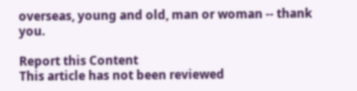overseas, young and old, man or woman -- thank you.

Report this Content
This article has not been reviewed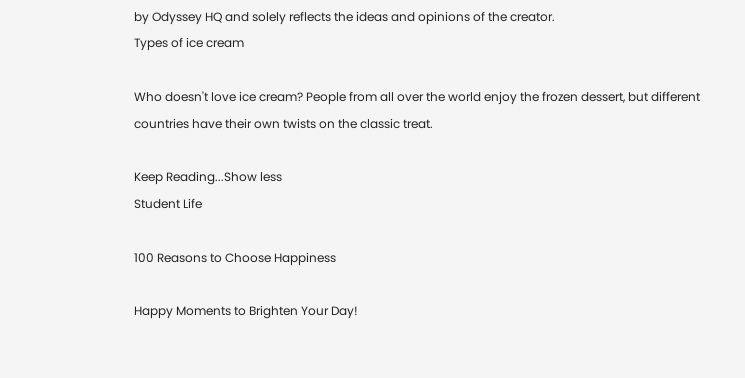by Odyssey HQ and solely reflects the ideas and opinions of the creator.
Types of ice cream

Who doesn't love ice cream? People from all over the world enjoy the frozen dessert, but different countries have their own twists on the classic treat.

Keep Reading...Show less
Student Life

100 Reasons to Choose Happiness

Happy Moments to Brighten Your Day!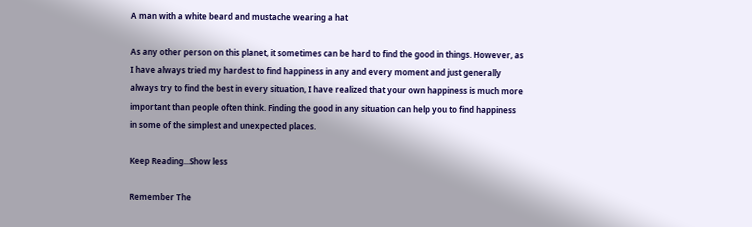A man with a white beard and mustache wearing a hat

As any other person on this planet, it sometimes can be hard to find the good in things. However, as I have always tried my hardest to find happiness in any and every moment and just generally always try to find the best in every situation, I have realized that your own happiness is much more important than people often think. Finding the good in any situation can help you to find happiness in some of the simplest and unexpected places.

Keep Reading...Show less

Remember The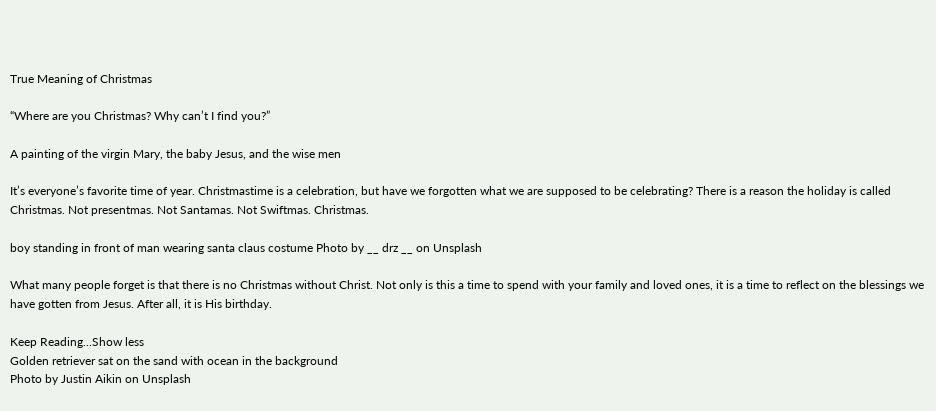True Meaning of Christmas

“Where are you Christmas? Why can’t I find you?”

A painting of the virgin Mary, the baby Jesus, and the wise men

It’s everyone’s favorite time of year. Christmastime is a celebration, but have we forgotten what we are supposed to be celebrating? There is a reason the holiday is called Christmas. Not presentmas. Not Santamas. Not Swiftmas. Christmas.

boy standing in front of man wearing santa claus costume Photo by __ drz __ on Unsplash

What many people forget is that there is no Christmas without Christ. Not only is this a time to spend with your family and loved ones, it is a time to reflect on the blessings we have gotten from Jesus. After all, it is His birthday.

Keep Reading...Show less
Golden retriever sat on the sand with ocean in the background
Photo by Justin Aikin on Unsplash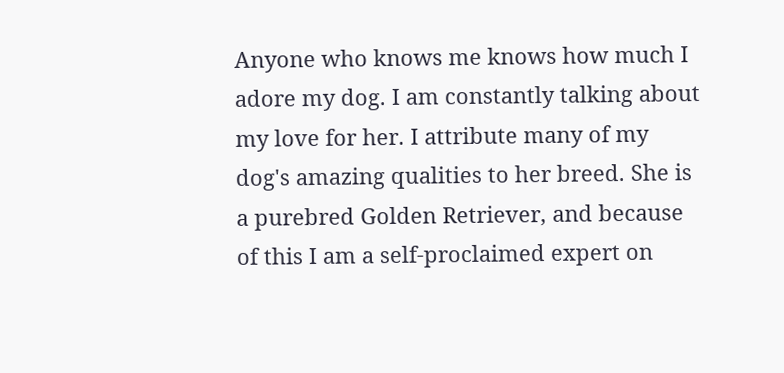Anyone who knows me knows how much I adore my dog. I am constantly talking about my love for her. I attribute many of my dog's amazing qualities to her breed. She is a purebred Golden Retriever, and because of this I am a self-proclaimed expert on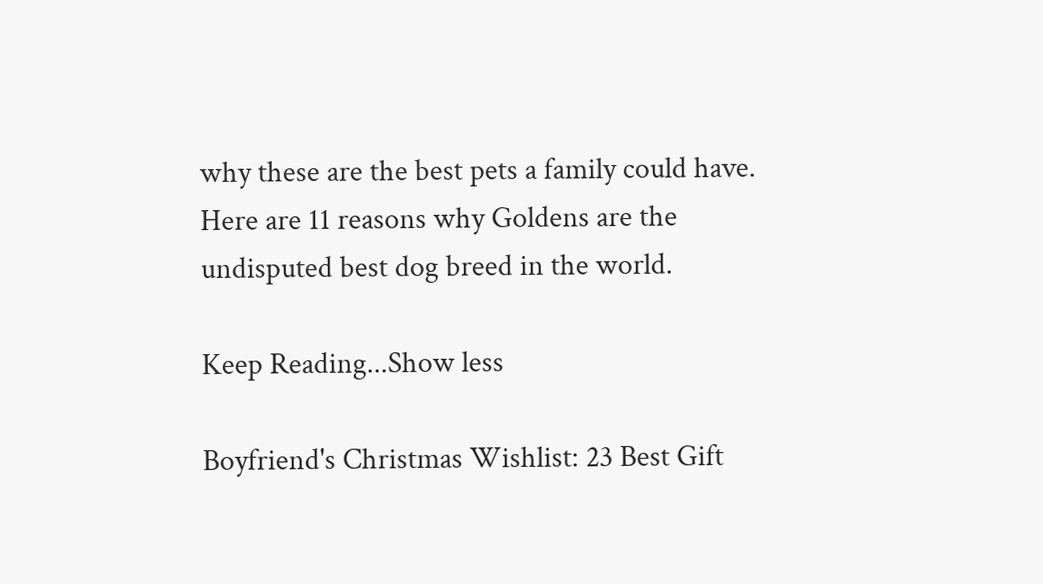why these are the best pets a family could have. Here are 11 reasons why Goldens are the undisputed best dog breed in the world.

Keep Reading...Show less

Boyfriend's Christmas Wishlist: 23 Best Gift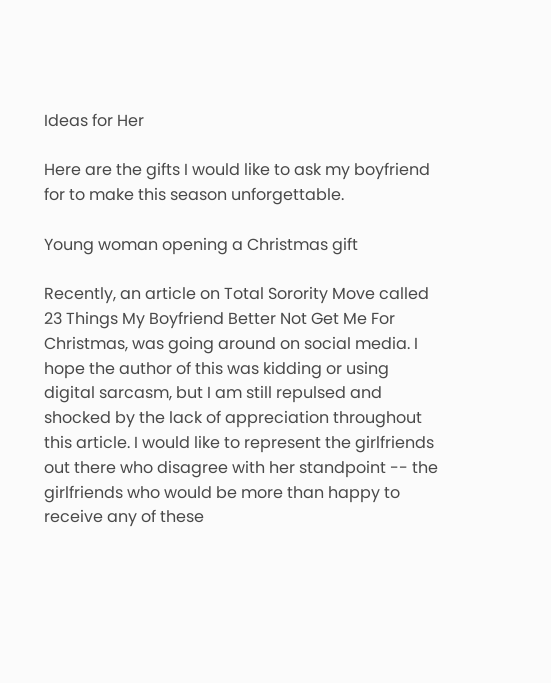Ideas for Her

Here are the gifts I would like to ask my boyfriend for to make this season unforgettable.

Young woman opening a Christmas gift

Recently, an article on Total Sorority Move called 23 Things My Boyfriend Better Not Get Me For Christmas, was going around on social media. I hope the author of this was kidding or using digital sarcasm, but I am still repulsed and shocked by the lack of appreciation throughout this article. I would like to represent the girlfriends out there who disagree with her standpoint -- the girlfriends who would be more than happy to receive any of these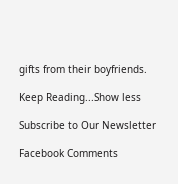gifts from their boyfriends.

Keep Reading...Show less

Subscribe to Our Newsletter

Facebook Comments